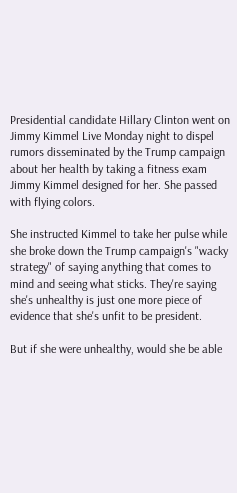Presidential candidate Hillary Clinton went on Jimmy Kimmel Live Monday night to dispel rumors disseminated by the Trump campaign about her health by taking a fitness exam Jimmy Kimmel designed for her. She passed with flying colors.

She instructed Kimmel to take her pulse while she broke down the Trump campaign's "wacky strategy" of saying anything that comes to mind and seeing what sticks. They're saying she's unhealthy is just one more piece of evidence that she's unfit to be president.

But if she were unhealthy, would she be able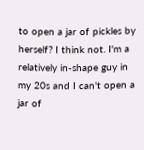to open a jar of pickles by herself? I think not. I'm a relatively in-shape guy in my 20s and I can't open a jar of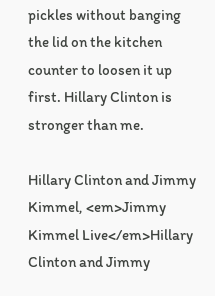pickles without banging the lid on the kitchen counter to loosen it up first. Hillary Clinton is stronger than me.

Hillary Clinton and Jimmy Kimmel, <em>Jimmy Kimmel Live</em>Hillary Clinton and Jimmy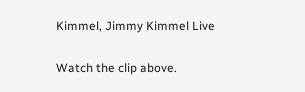Kimmel, Jimmy Kimmel Live

Watch the clip above.